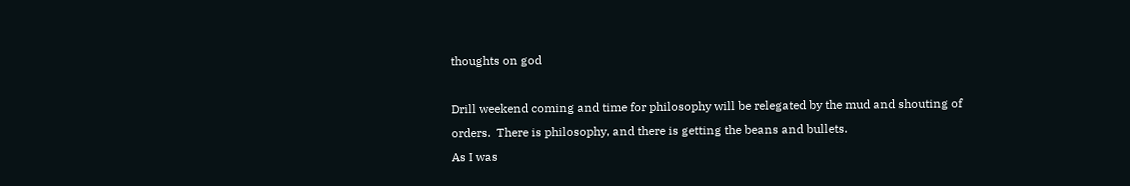thoughts on god

Drill weekend coming and time for philosophy will be relegated by the mud and shouting of orders.  There is philosophy, and there is getting the beans and bullets.
As I was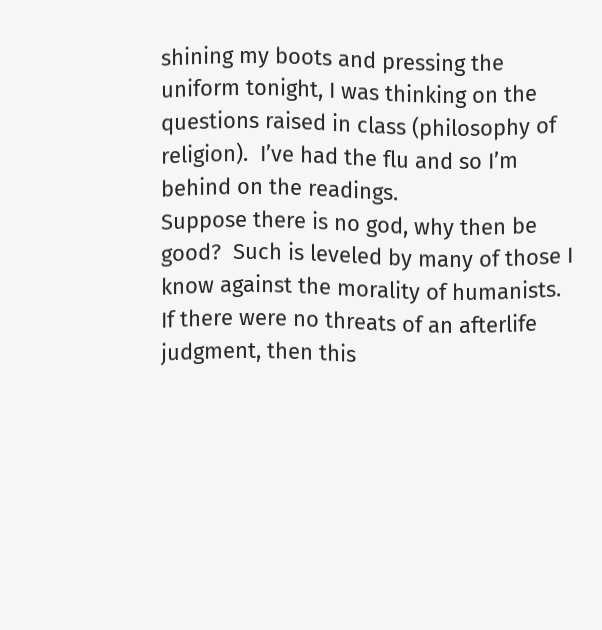shining my boots and pressing the uniform tonight, I was thinking on the questions raised in class (philosophy of religion).  I’ve had the flu and so I’m behind on the readings.
Suppose there is no god, why then be good?  Such is leveled by many of those I know against the morality of humanists.  If there were no threats of an afterlife judgment, then this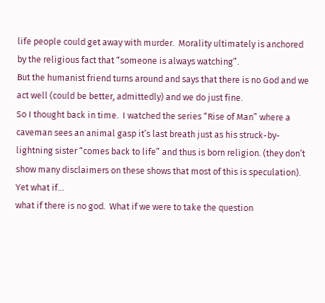life people could get away with murder.  Morality ultimately is anchored by the religious fact that “someone is always watching”.
But the humanist friend turns around and says that there is no God and we act well (could be better, admittedly) and we do just fine.
So I thought back in time.  I watched the series “Rise of Man” where a caveman sees an animal gasp it’s last breath just as his struck-by-lightning sister “comes back to life” and thus is born religion. (they don’t show many disclaimers on these shows that most of this is speculation).  Yet what if…
what if there is no god.  What if we were to take the question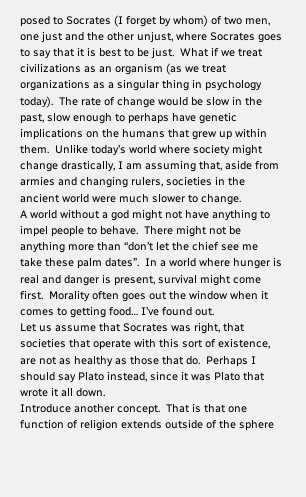posed to Socrates (I forget by whom) of two men, one just and the other unjust, where Socrates goes to say that it is best to be just.  What if we treat civilizations as an organism (as we treat organizations as a singular thing in psychology today).  The rate of change would be slow in the past, slow enough to perhaps have genetic implications on the humans that grew up within them.  Unlike today’s world where society might change drastically, I am assuming that, aside from armies and changing rulers, societies in the ancient world were much slower to change.
A world without a god might not have anything to impel people to behave.  There might not be anything more than “don’t let the chief see me take these palm dates”.  In a world where hunger is real and danger is present, survival might come first.  Morality often goes out the window when it comes to getting food… I’ve found out.
Let us assume that Socrates was right, that societies that operate with this sort of existence, are not as healthy as those that do.  Perhaps I should say Plato instead, since it was Plato that wrote it all down.
Introduce another concept.  That is that one function of religion extends outside of the sphere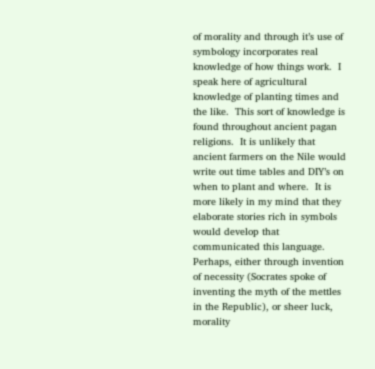of morality and through it’s use of symbology incorporates real knowledge of how things work.  I speak here of agricultural knowledge of planting times and the like.  This sort of knowledge is found throughout ancient pagan religions.  It is unlikely that ancient farmers on the Nile would write out time tables and DIY’s on when to plant and where.  It is more likely in my mind that they elaborate stories rich in symbols would develop that communicated this language.
Perhaps, either through invention of necessity (Socrates spoke of inventing the myth of the mettles in the Republic), or sheer luck, morality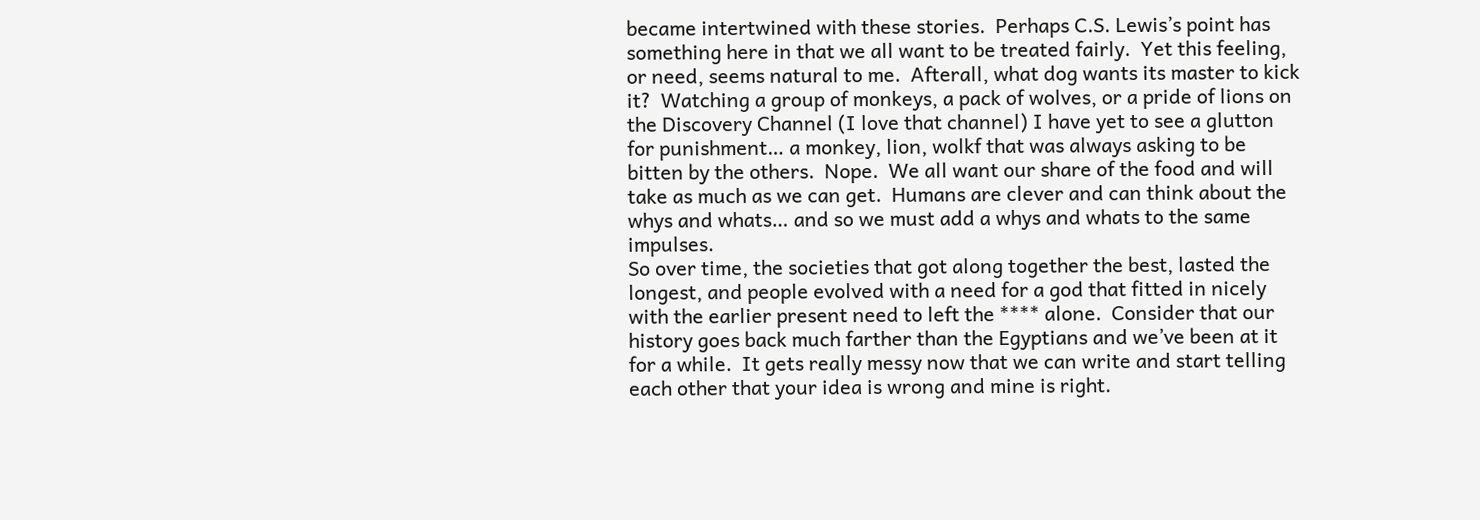became intertwined with these stories.  Perhaps C.S. Lewis’s point has something here in that we all want to be treated fairly.  Yet this feeling, or need, seems natural to me.  Afterall, what dog wants its master to kick it?  Watching a group of monkeys, a pack of wolves, or a pride of lions on the Discovery Channel (I love that channel) I have yet to see a glutton for punishment… a monkey, lion, wolkf that was always asking to be bitten by the others.  Nope.  We all want our share of the food and will take as much as we can get.  Humans are clever and can think about the whys and whats… and so we must add a whys and whats to the same impulses.
So over time, the societies that got along together the best, lasted the longest, and people evolved with a need for a god that fitted in nicely with the earlier present need to left the **** alone.  Consider that our history goes back much farther than the Egyptians and we’ve been at it for a while.  It gets really messy now that we can write and start telling each other that your idea is wrong and mine is right.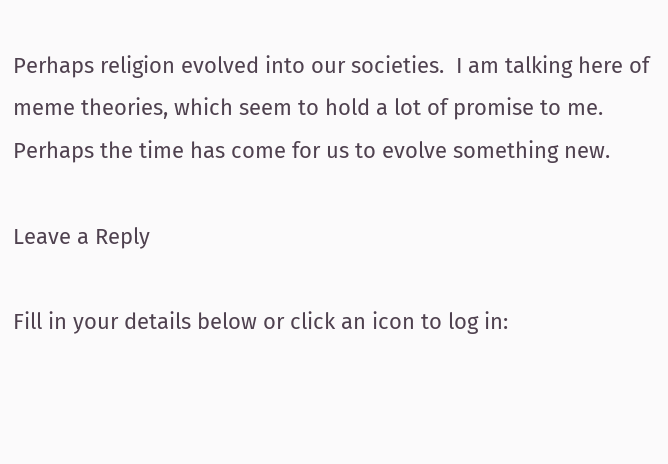Perhaps religion evolved into our societies.  I am talking here of meme theories, which seem to hold a lot of promise to me.
Perhaps the time has come for us to evolve something new.

Leave a Reply

Fill in your details below or click an icon to log in: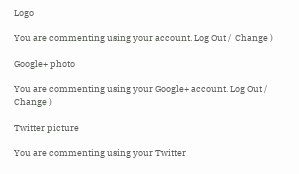Logo

You are commenting using your account. Log Out /  Change )

Google+ photo

You are commenting using your Google+ account. Log Out /  Change )

Twitter picture

You are commenting using your Twitter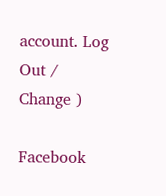account. Log Out /  Change )

Facebook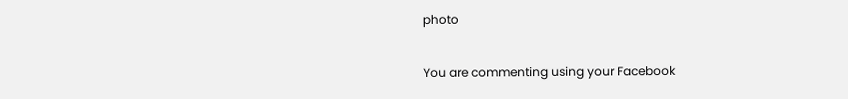photo

You are commenting using your Facebook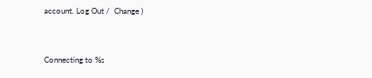account. Log Out /  Change )


Connecting to %s